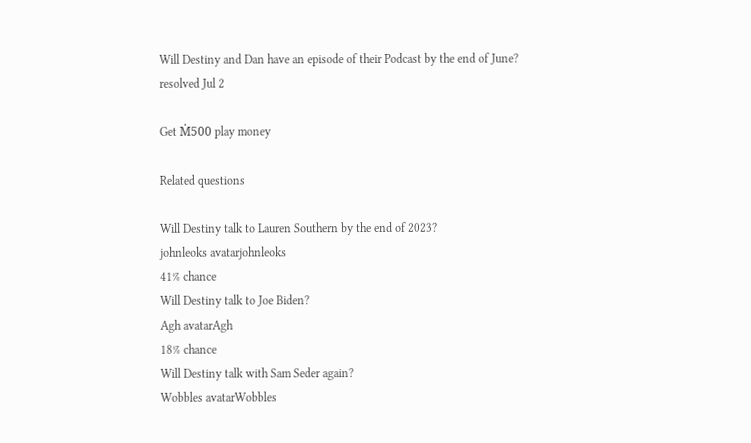Will Destiny and Dan have an episode of their Podcast by the end of June?
resolved Jul 2

Get Ṁ500 play money

Related questions

Will Destiny talk to Lauren Southern by the end of 2023?
johnleoks avatarjohnleoks
41% chance
Will Destiny talk to Joe Biden?
Agh avatarAgh
18% chance
Will Destiny talk with Sam Seder again?
Wobbles avatarWobbles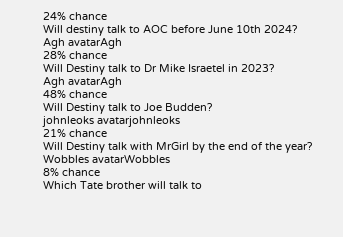24% chance
Will destiny talk to AOC before June 10th 2024?
Agh avatarAgh
28% chance
Will Destiny talk to Dr Mike Israetel in 2023?
Agh avatarAgh
48% chance
Will Destiny talk to Joe Budden?
johnleoks avatarjohnleoks
21% chance
Will Destiny talk with MrGirl by the end of the year?
Wobbles avatarWobbles
8% chance
Which Tate brother will talk to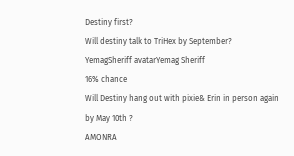Destiny first?
Will destiny talk to TriHex by September?
YemagSheriff avatarYemag Sheriff
16% chance
Will Destiny hang out with pixie& Erin in person again by May 10th ?
AMONRA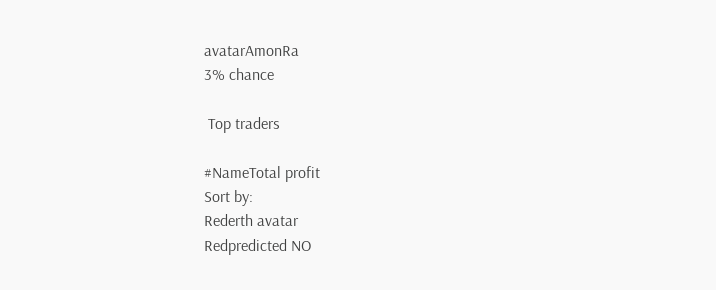avatarAmonRa
3% chance

 Top traders

#NameTotal profit
Sort by:
Rederth avatar
Redpredicted NO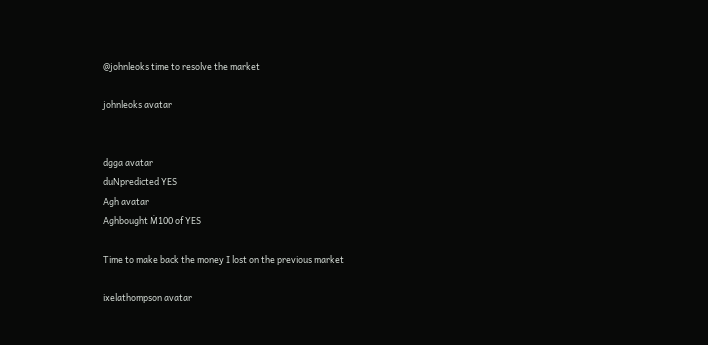@johnleoks time to resolve the market

johnleoks avatar


dgga avatar
duNpredicted YES
Agh avatar
Aghbought Ṁ100 of YES

Time to make back the money I lost on the previous market

ixelathompson avatar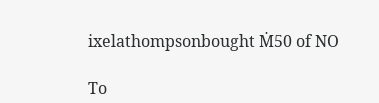ixelathompsonbought Ṁ50 of NO

To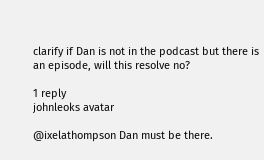clarify if Dan is not in the podcast but there is an episode, will this resolve no?

1 reply
johnleoks avatar

@ixelathompson Dan must be there.